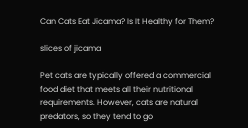Can Cats Eat Jicama? Is It Healthy for Them?

slices of jicama

Pet cats are typically offered a commercial food diet that meets all their nutritional requirements. However, cats are natural predators, so they tend to go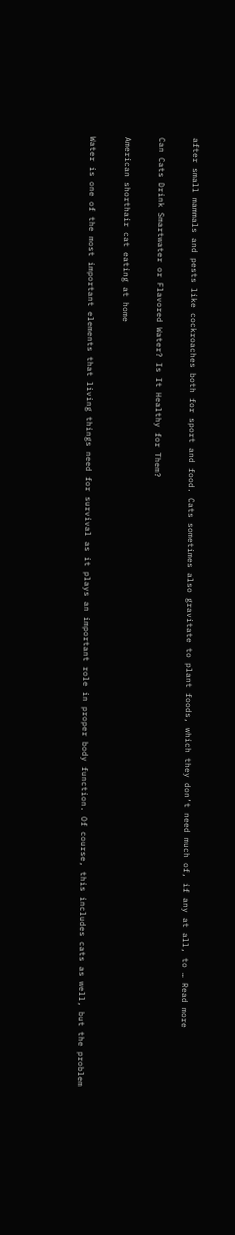after small mammals and pests like cockroaches both for sport and food. Cats sometimes also gravitate to plant foods, which they don’t need much of, if any at all, to … Read more

Can Cats Drink Smartwater or Flavored Water? Is It Healthy for Them?

American shorthair cat eating at home

Water is one of the most important elements that living things need for survival as it plays an important role in proper body function. Of course, this includes cats as well, but the problem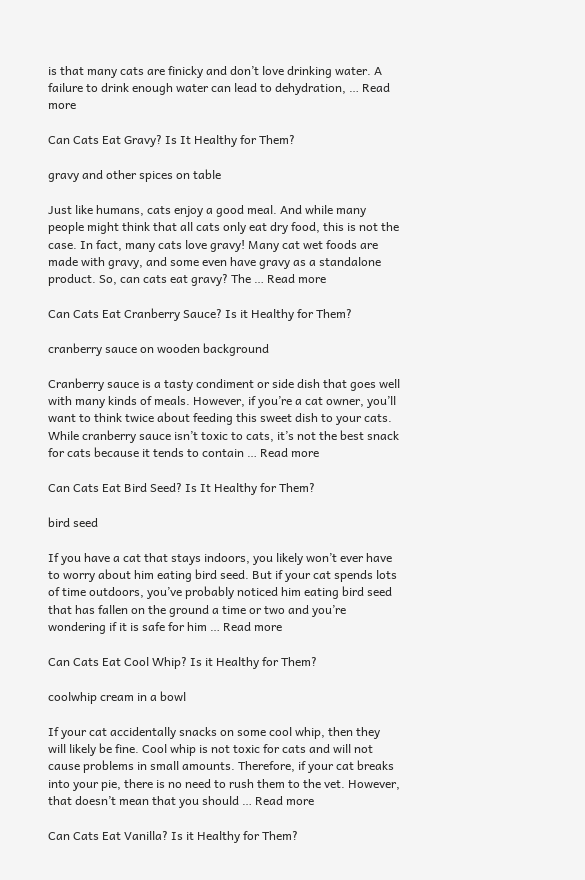is that many cats are finicky and don’t love drinking water. A failure to drink enough water can lead to dehydration, … Read more

Can Cats Eat Gravy? Is It Healthy for Them?

gravy and other spices on table

Just like humans, cats enjoy a good meal. And while many people might think that all cats only eat dry food, this is not the case. In fact, many cats love gravy! Many cat wet foods are made with gravy, and some even have gravy as a standalone product. So, can cats eat gravy? The … Read more

Can Cats Eat Cranberry Sauce? Is it Healthy for Them?

cranberry sauce on wooden background

Cranberry sauce is a tasty condiment or side dish that goes well with many kinds of meals. However, if you’re a cat owner, you’ll want to think twice about feeding this sweet dish to your cats. While cranberry sauce isn’t toxic to cats, it’s not the best snack for cats because it tends to contain … Read more

Can Cats Eat Bird Seed? Is It Healthy for Them?

bird seed

If you have a cat that stays indoors, you likely won’t ever have to worry about him eating bird seed. But if your cat spends lots of time outdoors, you’ve probably noticed him eating bird seed that has fallen on the ground a time or two and you’re wondering if it is safe for him … Read more

Can Cats Eat Cool Whip? Is it Healthy for Them?

coolwhip cream in a bowl

If your cat accidentally snacks on some cool whip, then they will likely be fine. Cool whip is not toxic for cats and will not cause problems in small amounts. Therefore, if your cat breaks into your pie, there is no need to rush them to the vet. However, that doesn’t mean that you should … Read more

Can Cats Eat Vanilla? Is it Healthy for Them?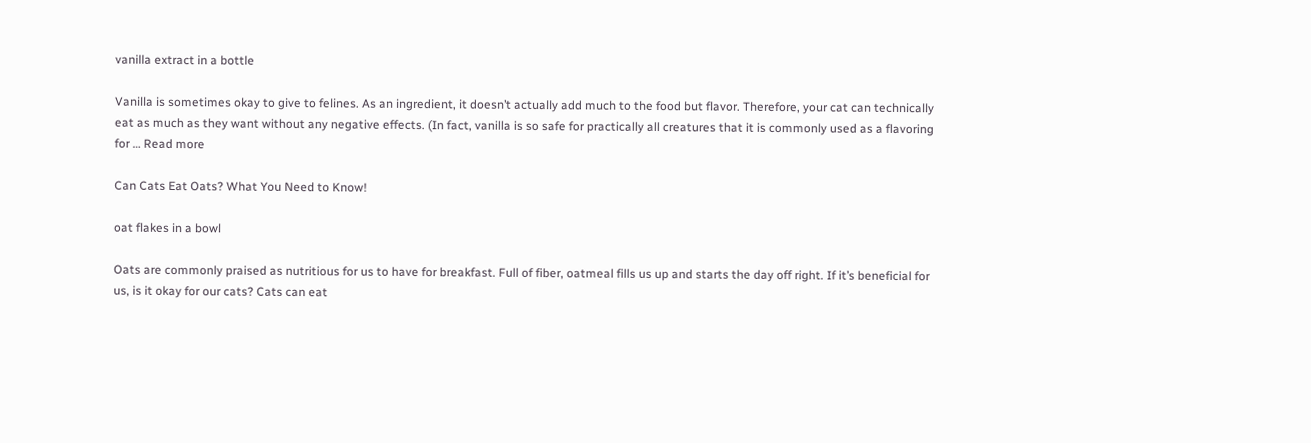vanilla extract in a bottle

Vanilla is sometimes okay to give to felines. As an ingredient, it doesn’t actually add much to the food but flavor. Therefore, your cat can technically eat as much as they want without any negative effects. (In fact, vanilla is so safe for practically all creatures that it is commonly used as a flavoring for … Read more

Can Cats Eat Oats? What You Need to Know!

oat flakes in a bowl

Oats are commonly praised as nutritious for us to have for breakfast. Full of fiber, oatmeal fills us up and starts the day off right. If it’s beneficial for us, is it okay for our cats? Cats can eat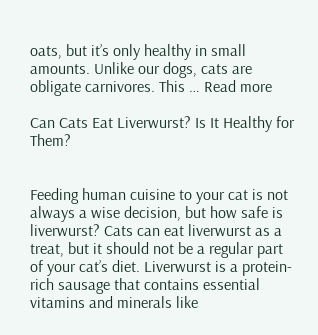oats, but it’s only healthy in small amounts. Unlike our dogs, cats are obligate carnivores. This … Read more

Can Cats Eat Liverwurst? Is It Healthy for Them?


Feeding human cuisine to your cat is not always a wise decision, but how safe is liverwurst? Cats can eat liverwurst as a treat, but it should not be a regular part of your cat’s diet. Liverwurst is a protein-rich sausage that contains essential vitamins and minerals like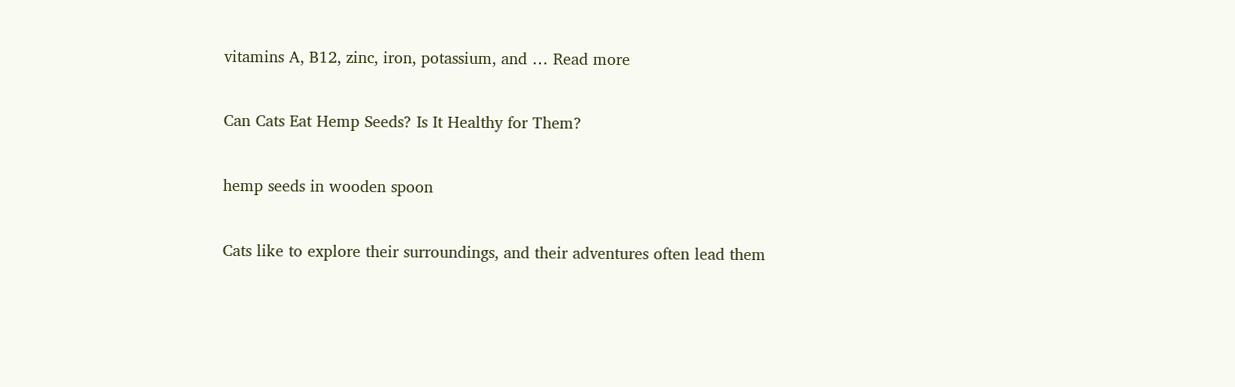vitamins A, B12, zinc, iron, potassium, and … Read more

Can Cats Eat Hemp Seeds? Is It Healthy for Them?

hemp seeds in wooden spoon

Cats like to explore their surroundings, and their adventures often lead them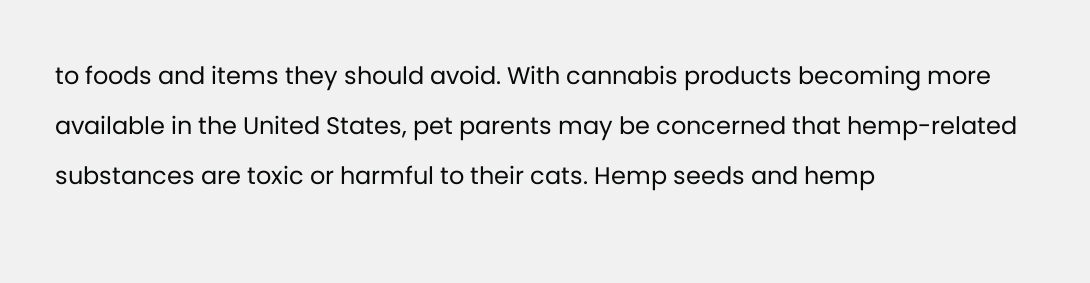to foods and items they should avoid. With cannabis products becoming more available in the United States, pet parents may be concerned that hemp-related substances are toxic or harmful to their cats. Hemp seeds and hemp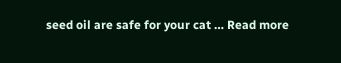seed oil are safe for your cat … Read more